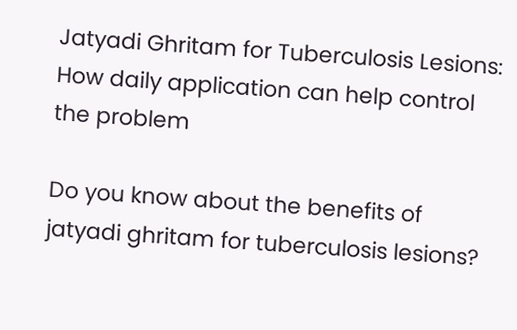Jatyadi Ghritam for Tuberculosis Lesions: How daily application can help control the problem

Do you know about the benefits of jatyadi ghritam for tuberculosis lesions?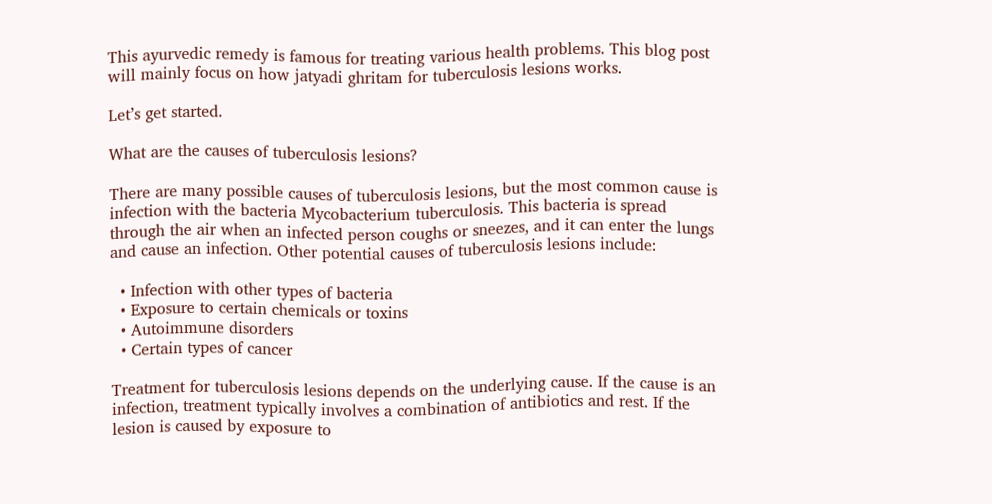This ayurvedic remedy is famous for treating various health problems. This blog post will mainly focus on how jatyadi ghritam for tuberculosis lesions works.

Let’s get started.

What are the causes of tuberculosis lesions?

There are many possible causes of tuberculosis lesions, but the most common cause is infection with the bacteria Mycobacterium tuberculosis. This bacteria is spread through the air when an infected person coughs or sneezes, and it can enter the lungs and cause an infection. Other potential causes of tuberculosis lesions include:

  • Infection with other types of bacteria
  • Exposure to certain chemicals or toxins
  • Autoimmune disorders
  • Certain types of cancer

Treatment for tuberculosis lesions depends on the underlying cause. If the cause is an infection, treatment typically involves a combination of antibiotics and rest. If the lesion is caused by exposure to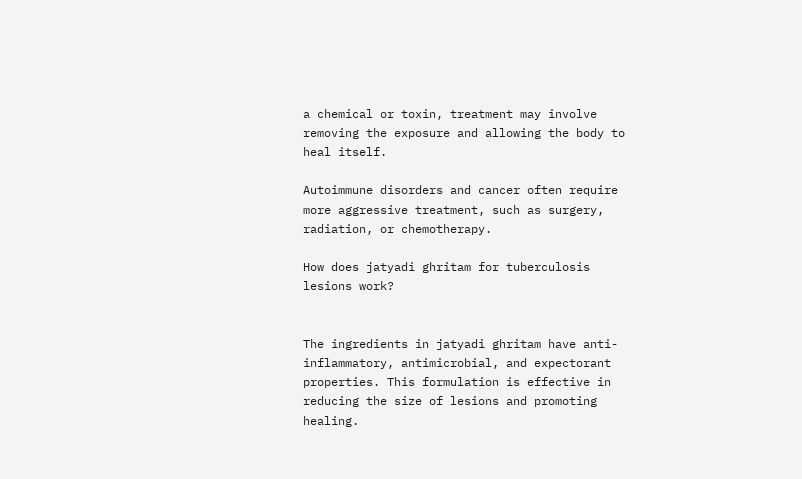a chemical or toxin, treatment may involve removing the exposure and allowing the body to heal itself.

Autoimmune disorders and cancer often require more aggressive treatment, such as surgery, radiation, or chemotherapy.

How does jatyadi ghritam for tuberculosis lesions work?


The ingredients in jatyadi ghritam have anti-inflammatory, antimicrobial, and expectorant properties. This formulation is effective in reducing the size of lesions and promoting healing.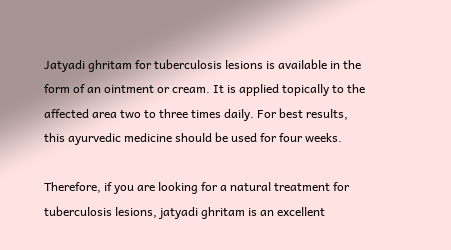Jatyadi ghritam for tuberculosis lesions is available in the form of an ointment or cream. It is applied topically to the affected area two to three times daily. For best results, this ayurvedic medicine should be used for four weeks.

Therefore, if you are looking for a natural treatment for tuberculosis lesions, jatyadi ghritam is an excellent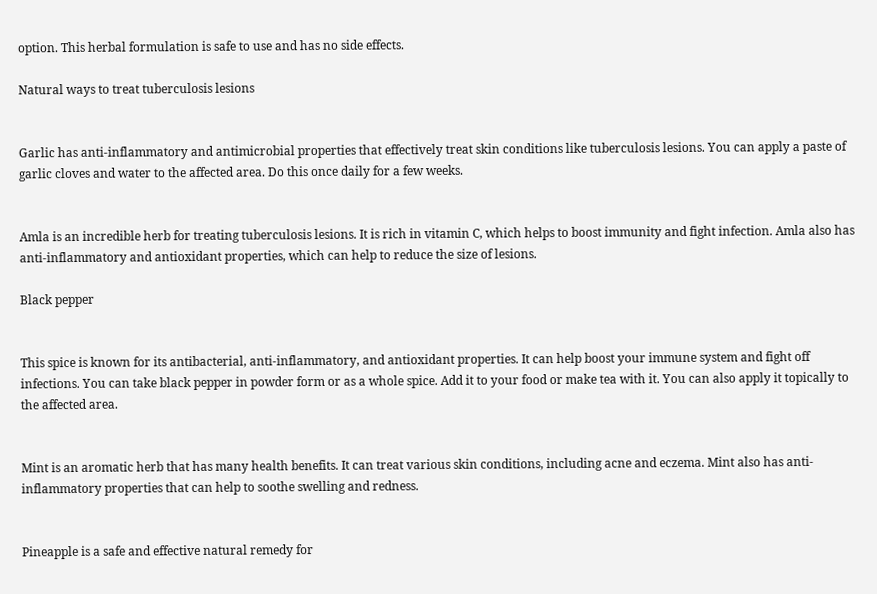option. This herbal formulation is safe to use and has no side effects.

Natural ways to treat tuberculosis lesions


Garlic has anti-inflammatory and antimicrobial properties that effectively treat skin conditions like tuberculosis lesions. You can apply a paste of garlic cloves and water to the affected area. Do this once daily for a few weeks.


Amla is an incredible herb for treating tuberculosis lesions. It is rich in vitamin C, which helps to boost immunity and fight infection. Amla also has anti-inflammatory and antioxidant properties, which can help to reduce the size of lesions.

Black pepper


This spice is known for its antibacterial, anti-inflammatory, and antioxidant properties. It can help boost your immune system and fight off infections. You can take black pepper in powder form or as a whole spice. Add it to your food or make tea with it. You can also apply it topically to the affected area.


Mint is an aromatic herb that has many health benefits. It can treat various skin conditions, including acne and eczema. Mint also has anti-inflammatory properties that can help to soothe swelling and redness.


Pineapple is a safe and effective natural remedy for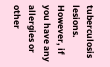tuberculosis lesions. However, if you have any allergies or other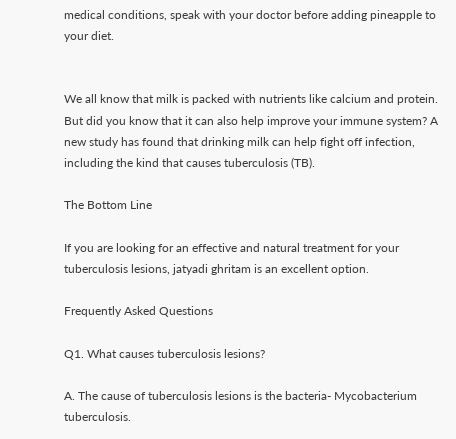medical conditions, speak with your doctor before adding pineapple to your diet.


We all know that milk is packed with nutrients like calcium and protein. But did you know that it can also help improve your immune system? A new study has found that drinking milk can help fight off infection, including the kind that causes tuberculosis (TB).

The Bottom Line

If you are looking for an effective and natural treatment for your tuberculosis lesions, jatyadi ghritam is an excellent option.

Frequently Asked Questions

Q1. What causes tuberculosis lesions?

A. The cause of tuberculosis lesions is the bacteria- Mycobacterium tuberculosis.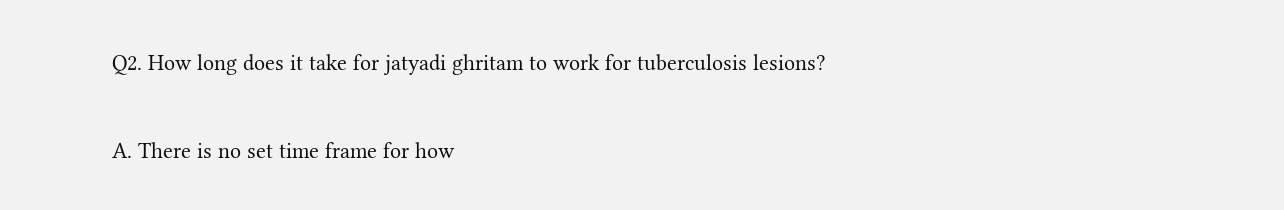Q2. How long does it take for jatyadi ghritam to work for tuberculosis lesions?

A. There is no set time frame for how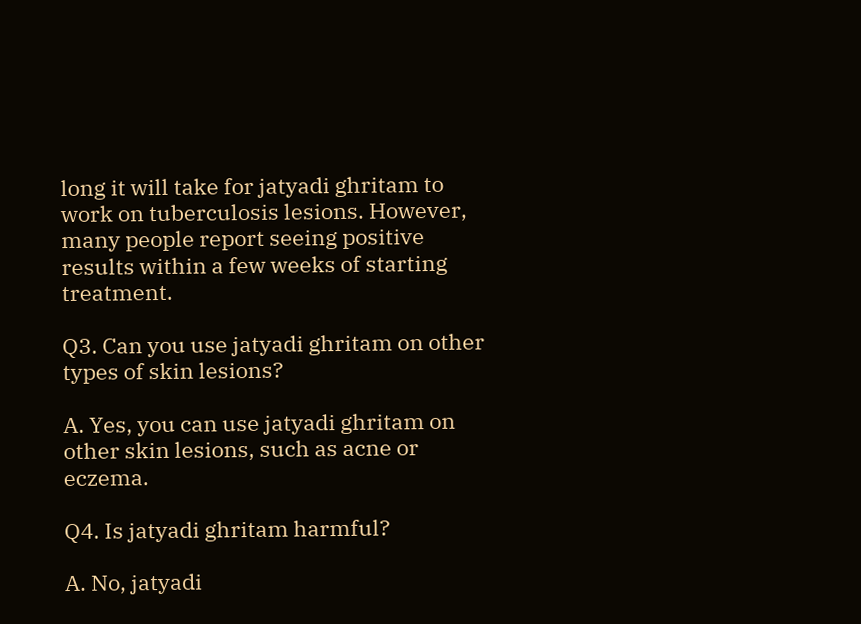long it will take for jatyadi ghritam to work on tuberculosis lesions. However, many people report seeing positive results within a few weeks of starting treatment.

Q3. Can you use jatyadi ghritam on other types of skin lesions?

A. Yes, you can use jatyadi ghritam on other skin lesions, such as acne or eczema.

Q4. Is jatyadi ghritam harmful?

A. No, jatyadi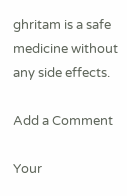ghritam is a safe medicine without any side effects.

Add a Comment

Your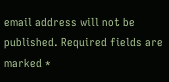email address will not be published. Required fields are marked *